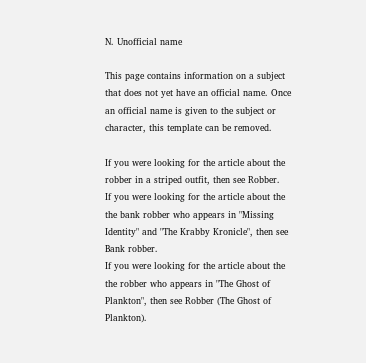N. Unofficial name

This page contains information on a subject that does not yet have an official name. Once an official name is given to the subject or character, this template can be removed.

If you were looking for the article about the robber in a striped outfit, then see Robber.
If you were looking for the article about the the bank robber who appears in "Missing Identity" and "The Krabby Kronicle", then see Bank robber.
If you were looking for the article about the the robber who appears in "The Ghost of Plankton", then see Robber (The Ghost of Plankton).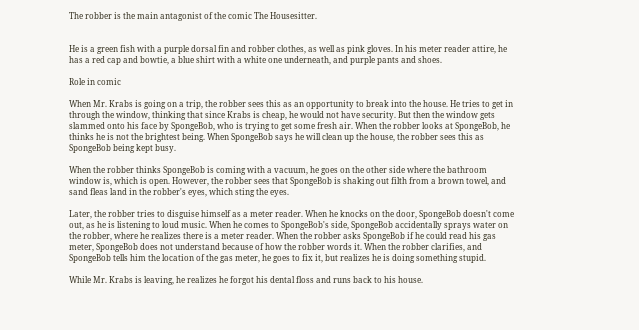The robber is the main antagonist of the comic The Housesitter.


He is a green fish with a purple dorsal fin and robber clothes, as well as pink gloves. In his meter reader attire, he has a red cap and bowtie, a blue shirt with a white one underneath, and purple pants and shoes.

Role in comic

When Mr. Krabs is going on a trip, the robber sees this as an opportunity to break into the house. He tries to get in through the window, thinking that since Krabs is cheap, he would not have security. But then the window gets slammed onto his face by SpongeBob, who is trying to get some fresh air. When the robber looks at SpongeBob, he thinks he is not the brightest being. When SpongeBob says he will clean up the house, the robber sees this as SpongeBob being kept busy.

When the robber thinks SpongeBob is coming with a vacuum, he goes on the other side where the bathroom window is, which is open. However, the robber sees that SpongeBob is shaking out filth from a brown towel, and sand fleas land in the robber's eyes, which sting the eyes.

Later, the robber tries to disguise himself as a meter reader. When he knocks on the door, SpongeBob doesn't come out, as he is listening to loud music. When he comes to SpongeBob's side, SpongeBob accidentally sprays water on the robber, where he realizes there is a meter reader. When the robber asks SpongeBob if he could read his gas meter, SpongeBob does not understand because of how the robber words it. When the robber clarifies, and SpongeBob tells him the location of the gas meter, he goes to fix it, but realizes he is doing something stupid.

While Mr. Krabs is leaving, he realizes he forgot his dental floss and runs back to his house.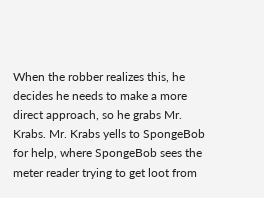When the robber realizes this, he decides he needs to make a more direct approach, so he grabs Mr. Krabs. Mr. Krabs yells to SpongeBob for help, where SpongeBob sees the meter reader trying to get loot from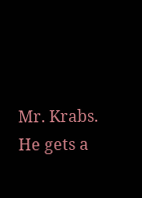Mr. Krabs. He gets a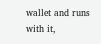wallet and runs with it,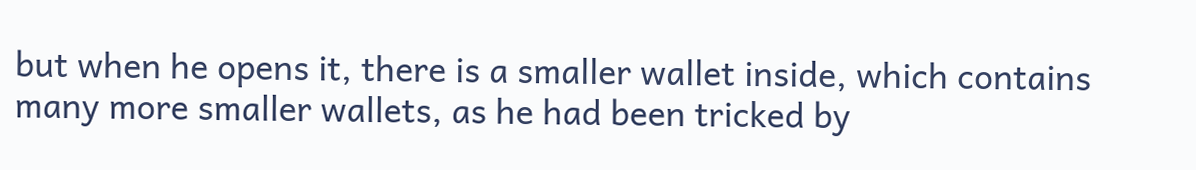but when he opens it, there is a smaller wallet inside, which contains many more smaller wallets, as he had been tricked by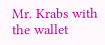Mr. Krabs with the wallet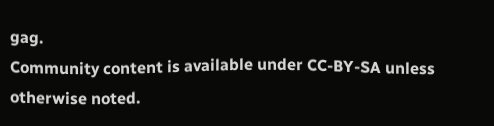gag.
Community content is available under CC-BY-SA unless otherwise noted.